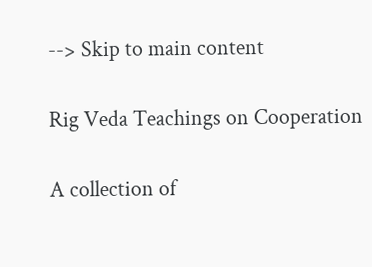--> Skip to main content

Rig Veda Teachings on Cooperation

A collection of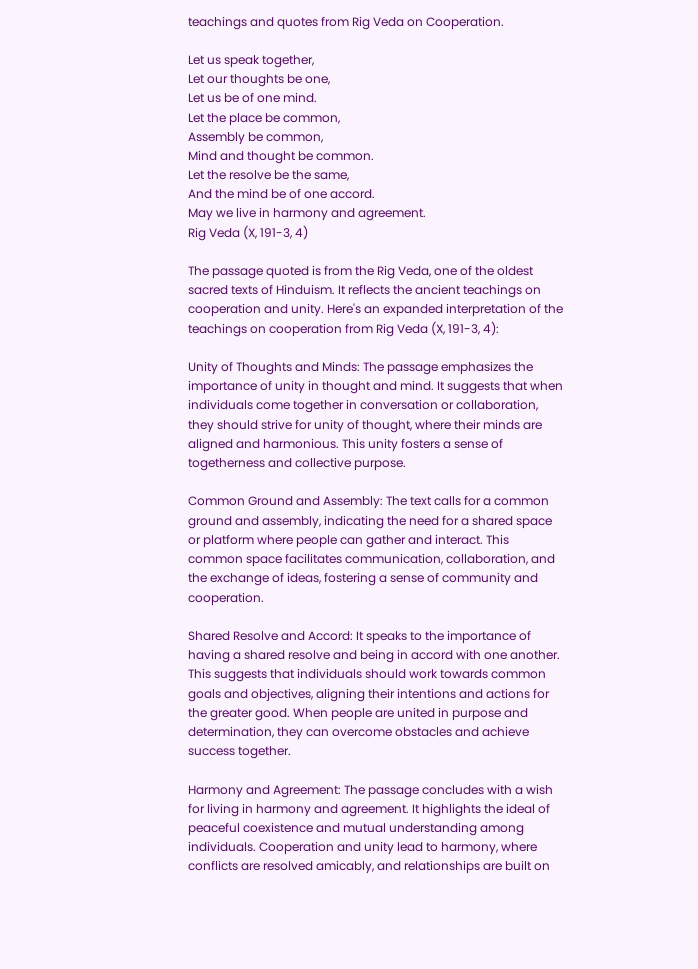teachings and quotes from Rig Veda on Cooperation.

Let us speak together,
Let our thoughts be one,
Let us be of one mind.
Let the place be common,
Assembly be common,
Mind and thought be common.
Let the resolve be the same,
And the mind be of one accord.
May we live in harmony and agreement.
Rig Veda (X, 191-3, 4)

The passage quoted is from the Rig Veda, one of the oldest sacred texts of Hinduism. It reflects the ancient teachings on cooperation and unity. Here's an expanded interpretation of the teachings on cooperation from Rig Veda (X, 191-3, 4):

Unity of Thoughts and Minds: The passage emphasizes the importance of unity in thought and mind. It suggests that when individuals come together in conversation or collaboration, they should strive for unity of thought, where their minds are aligned and harmonious. This unity fosters a sense of togetherness and collective purpose.

Common Ground and Assembly: The text calls for a common ground and assembly, indicating the need for a shared space or platform where people can gather and interact. This common space facilitates communication, collaboration, and the exchange of ideas, fostering a sense of community and cooperation.

Shared Resolve and Accord: It speaks to the importance of having a shared resolve and being in accord with one another. This suggests that individuals should work towards common goals and objectives, aligning their intentions and actions for the greater good. When people are united in purpose and determination, they can overcome obstacles and achieve success together.

Harmony and Agreement: The passage concludes with a wish for living in harmony and agreement. It highlights the ideal of peaceful coexistence and mutual understanding among individuals. Cooperation and unity lead to harmony, where conflicts are resolved amicably, and relationships are built on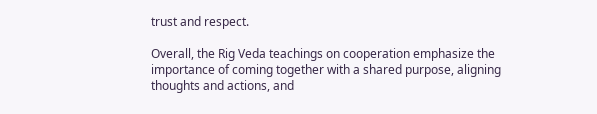trust and respect.

Overall, the Rig Veda teachings on cooperation emphasize the importance of coming together with a shared purpose, aligning thoughts and actions, and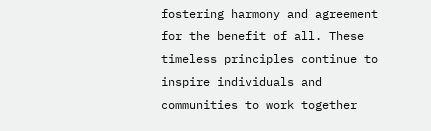fostering harmony and agreement for the benefit of all. These timeless principles continue to inspire individuals and communities to work together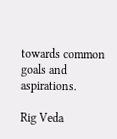towards common goals and aspirations.

Rig Veda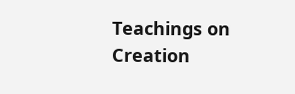Teachings on Creation